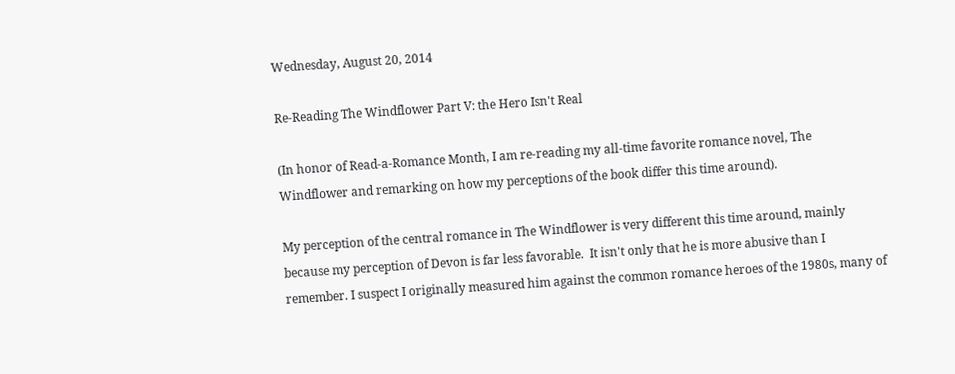Wednesday, August 20, 2014

Re-Reading The Windflower Part V: the Hero Isn't Real

(In honor of Read-a-Romance Month, I am re-reading my all-time favorite romance novel, The Windflower and remarking on how my perceptions of the book differ this time around).

My perception of the central romance in The Windflower is very different this time around, mainly because my perception of Devon is far less favorable.  It isn't only that he is more abusive than I remember. I suspect I originally measured him against the common romance heroes of the 1980s, many of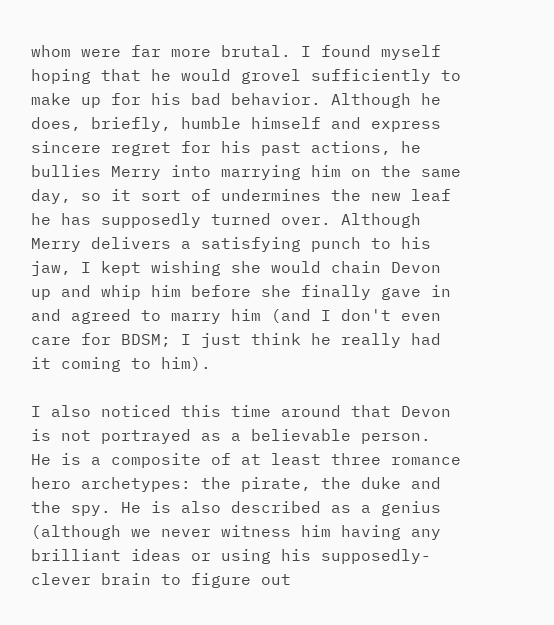whom were far more brutal. I found myself hoping that he would grovel sufficiently to make up for his bad behavior. Although he does, briefly, humble himself and express sincere regret for his past actions, he bullies Merry into marrying him on the same day, so it sort of undermines the new leaf he has supposedly turned over. Although Merry delivers a satisfying punch to his jaw, I kept wishing she would chain Devon up and whip him before she finally gave in and agreed to marry him (and I don't even care for BDSM; I just think he really had it coming to him).

I also noticed this time around that Devon is not portrayed as a believable person.  He is a composite of at least three romance hero archetypes: the pirate, the duke and the spy. He is also described as a genius (although we never witness him having any brilliant ideas or using his supposedly-clever brain to figure out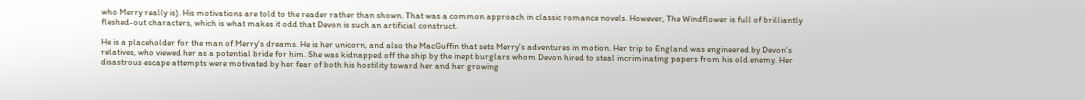who Merry really is). His motivations are told to the reader rather than shown. That was a common approach in classic romance novels. However, The Windflower is full of brilliantly fleshed-out characters, which is what makes it odd that Devon is such an artificial construct.

He is a placeholder for the man of Merry's dreams. He is her unicorn, and also the MacGuffin that sets Merry's adventures in motion. Her trip to England was engineered by Devon's relatives, who viewed her as a potential bride for him. She was kidnapped off the ship by the inept burglars whom Devon hired to steal incriminating papers from his old enemy. Her disastrous escape attempts were motivated by her fear of both his hostility toward her and her growing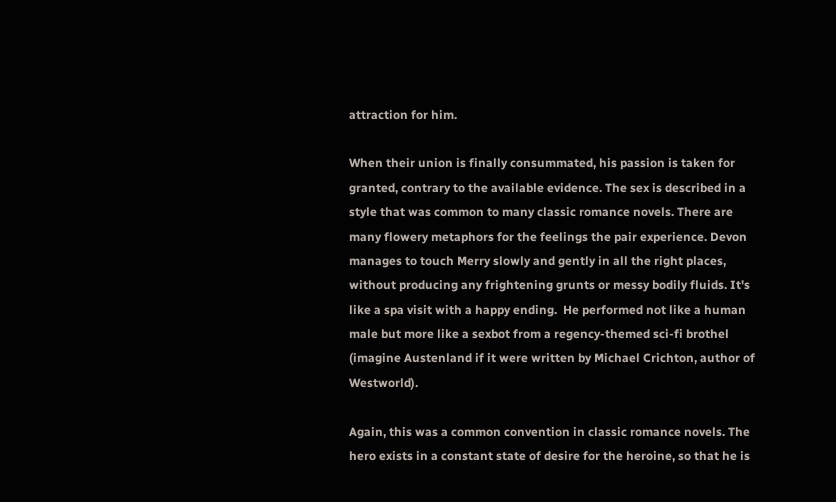attraction for him.

When their union is finally consummated, his passion is taken for granted, contrary to the available evidence. The sex is described in a style that was common to many classic romance novels. There are many flowery metaphors for the feelings the pair experience. Devon manages to touch Merry slowly and gently in all the right places, without producing any frightening grunts or messy bodily fluids. It's like a spa visit with a happy ending.  He performed not like a human male but more like a sexbot from a regency-themed sci-fi brothel (imagine Austenland if it were written by Michael Crichton, author of Westworld).

Again, this was a common convention in classic romance novels. The hero exists in a constant state of desire for the heroine, so that he is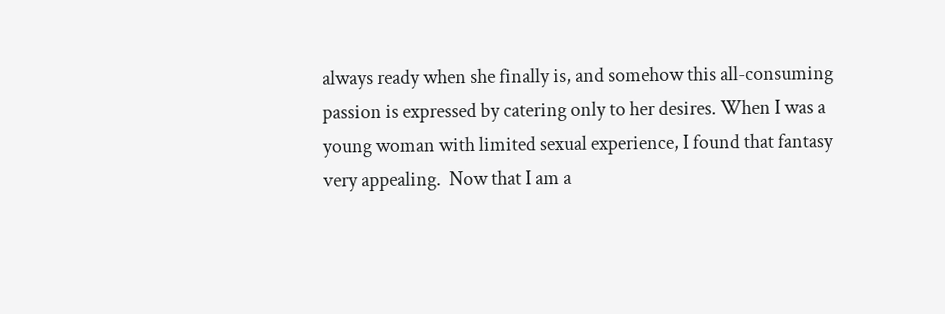always ready when she finally is, and somehow this all-consuming passion is expressed by catering only to her desires. When I was a young woman with limited sexual experience, I found that fantasy very appealing.  Now that I am a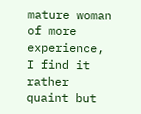mature woman of more experience, I find it rather quaint but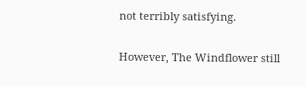not terribly satisfying.

However, The Windflower still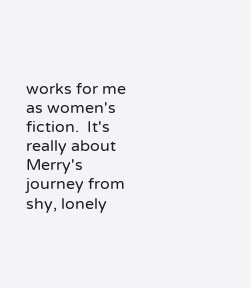works for me as women's fiction.  It's really about Merry's journey from shy, lonely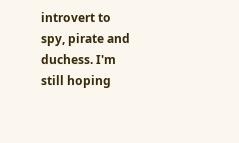introvert to spy, pirate and duchess. I'm still hoping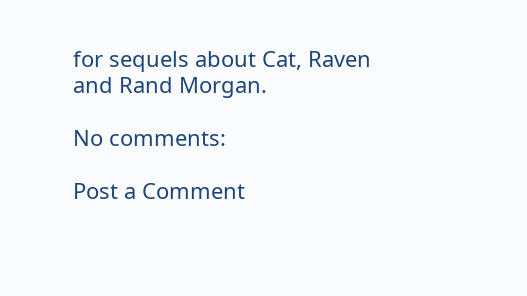for sequels about Cat, Raven and Rand Morgan.

No comments:

Post a Comment